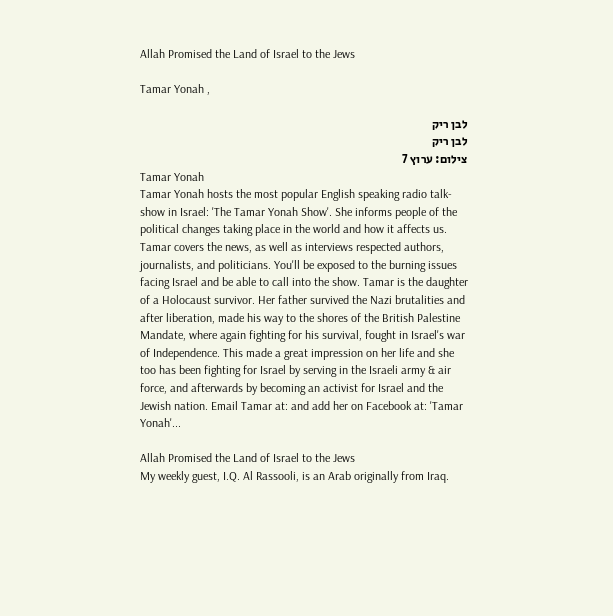Allah Promised the Land of Israel to the Jews

Tamar Yonah ,

לבן ריק
לבן ריק
צילום: ערוץ 7
Tamar Yonah
Tamar Yonah hosts the most popular English speaking radio talk-show in Israel: 'The Tamar Yonah Show'. She informs people of the political changes taking place in the world and how it affects us. Tamar covers the news, as well as interviews respected authors, journalists, and politicians. You'll be exposed to the burning issues facing Israel and be able to call into the show. Tamar is the daughter of a Holocaust survivor. Her father survived the Nazi brutalities and after liberation, made his way to the shores of the British Palestine Mandate, where again fighting for his survival, fought in Israel's war of Independence. This made a great impression on her life and she too has been fighting for Israel by serving in the Israeli army & air force, and afterwards by becoming an activist for Israel and the Jewish nation. Email Tamar at: and add her on Facebook at: 'Tamar Yonah'...

Allah Promised the Land of Israel to the Jews
My weekly guest, I.Q. Al Rassooli, is an Arab originally from Iraq.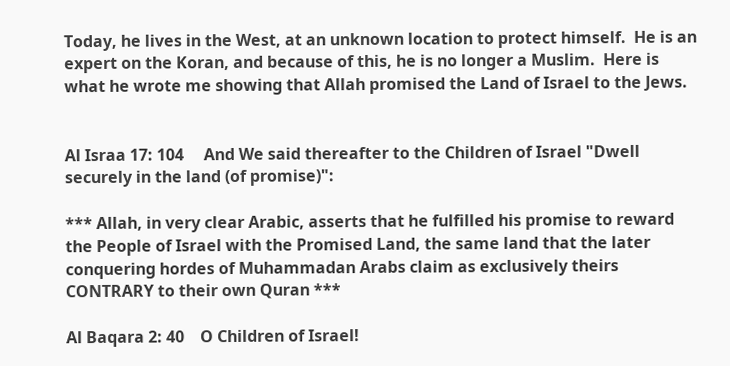Today, he lives in the West, at an unknown location to protect himself.  He is an expert on the Koran, and because of this, he is no longer a Muslim.  Here is what he wrote me showing that Allah promised the Land of Israel to the Jews.


Al Israa 17: 104     And We said thereafter to the Children of Israel "Dwell securely in the land (of promise)":

*** Allah, in very clear Arabic, asserts that he fulfilled his promise to reward the People of Israel with the Promised Land, the same land that the later conquering hordes of Muhammadan Arabs claim as exclusively theirs CONTRARY to their own Quran ***

Al Baqara 2: 40    O Children of Israel!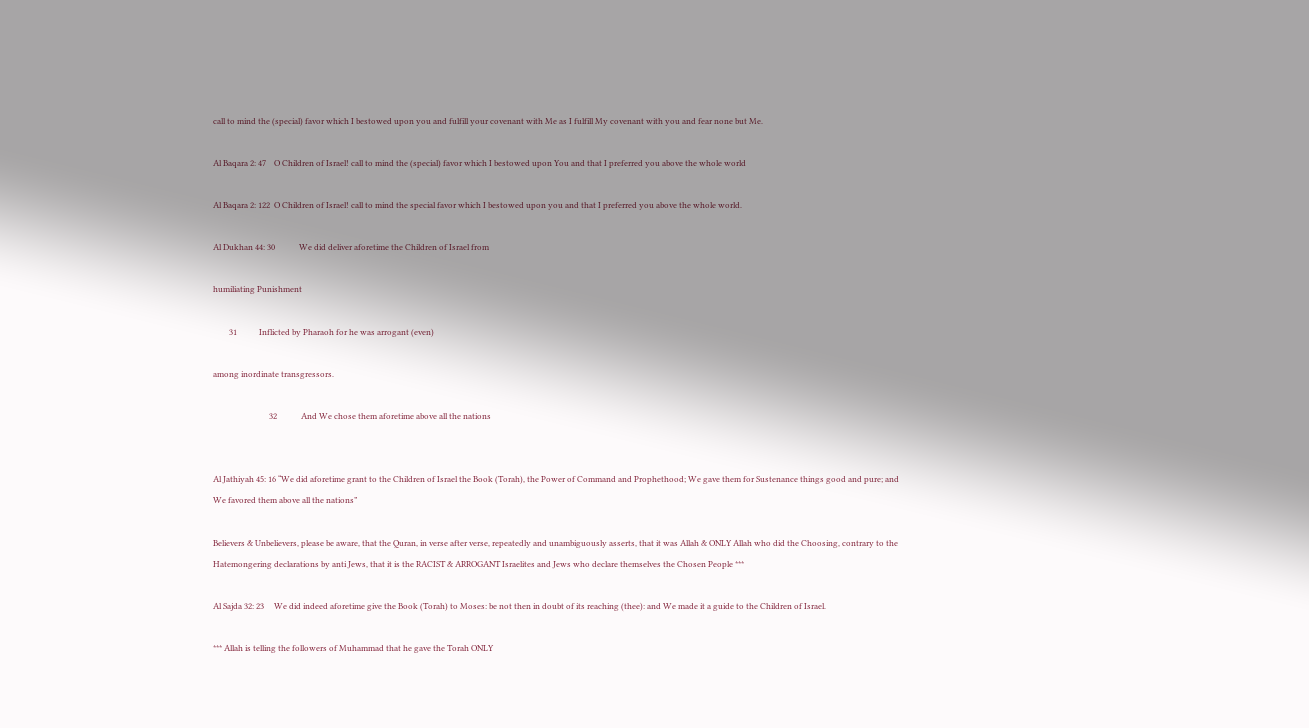call to mind the (special) favor which I bestowed upon you and fulfill your covenant with Me as I fulfill My covenant with you and fear none but Me.

Al Baqara 2: 47    O Children of Israel! call to mind the (special) favor which I bestowed upon You and that I preferred you above the whole world

Al Baqara 2: 122  O Children of Israel! call to mind the special favor which I bestowed upon you and that I preferred you above the whole world.

Al Dukhan 44: 30            We did deliver aforetime the Children of Israel from

humiliating Punishment

        31           Inflicted by Pharaoh for he was arrogant (even)

among inordinate transgressors.

                            32            And We chose them aforetime above all the nations


Al Jathiyah 45: 16 “We did aforetime grant to the Children of Israel the Book (Torah), the Power of Command and Prophethood; We gave them for Sustenance things good and pure; and We favored them above all the nations”

Believers & Unbelievers, please be aware, that the Quran, in verse after verse, repeatedly and unambiguously asserts, that it was Allah & ONLY Allah who did the Choosing, contrary to the Hatemongering declarations by anti Jews, that it is the RACIST & ARROGANT Israelites and Jews who declare themselves the Chosen People ***

Al Sajda 32: 23     We did indeed aforetime give the Book (Torah) to Moses: be not then in doubt of its reaching (thee): and We made it a guide to the Children of Israel.

*** Allah is telling the followers of Muhammad that he gave the Torah ONLY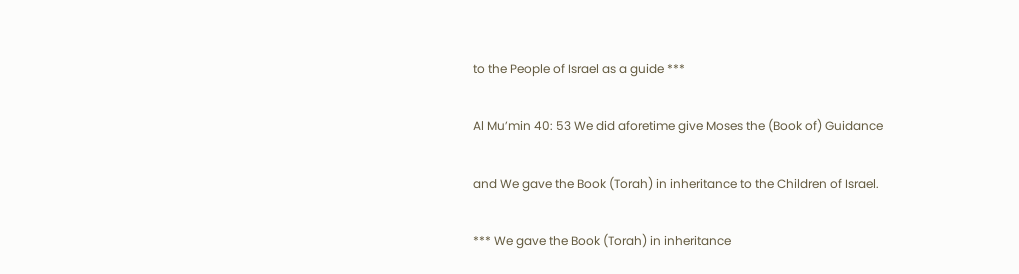to the People of Israel as a guide ***

Al Mu’min 40: 53 We did aforetime give Moses the (Book of) Guidance

and We gave the Book (Torah) in inheritance to the Children of Israel.

*** We gave the Book (Torah) in inheritance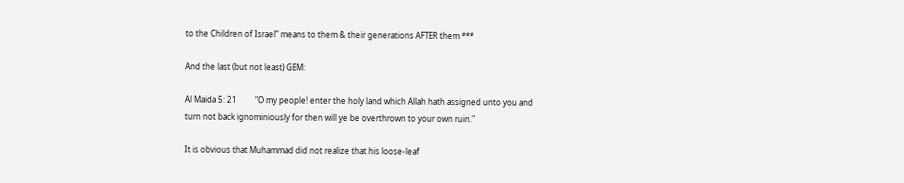to the Children of Israel” means to them & their generations AFTER them ***

And the last (but not least) GEM:

Al Maida 5: 21         "O my people! enter the holy land which Allah hath assigned unto you and turn not back ignominiously for then will ye be overthrown to your own ruin."

It is obvious that Muhammad did not realize that his loose-leaf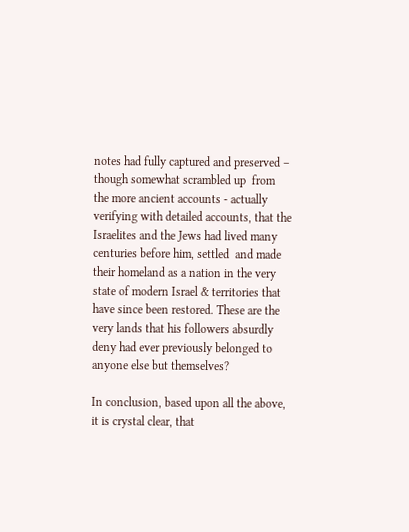notes had fully captured and preserved – though somewhat scrambled up  from the more ancient accounts - actually verifying with detailed accounts, that the Israelites and the Jews had lived many centuries before him, settled  and made their homeland as a nation in the very state of modern Israel & territories that have since been restored. These are the very lands that his followers absurdly deny had ever previously belonged to anyone else but themselves?

In conclusion, based upon all the above, it is crystal clear, that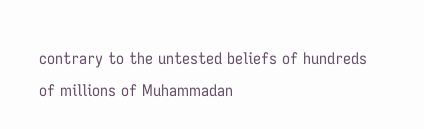contrary to the untested beliefs of hundreds of millions of Muhammadan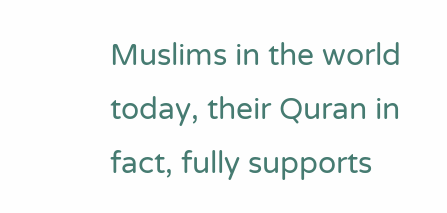Muslims in the world today, their Quran in fact, fully supports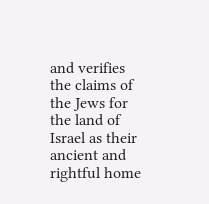and verifies the claims of the Jews for the land of Israel as their ancient and rightful home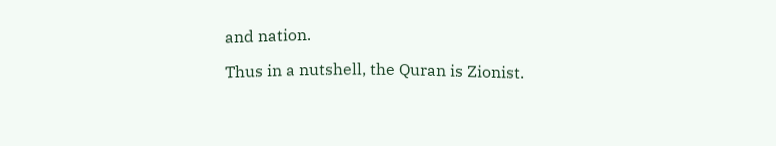and nation.

Thus in a nutshell, the Quran is Zionist.